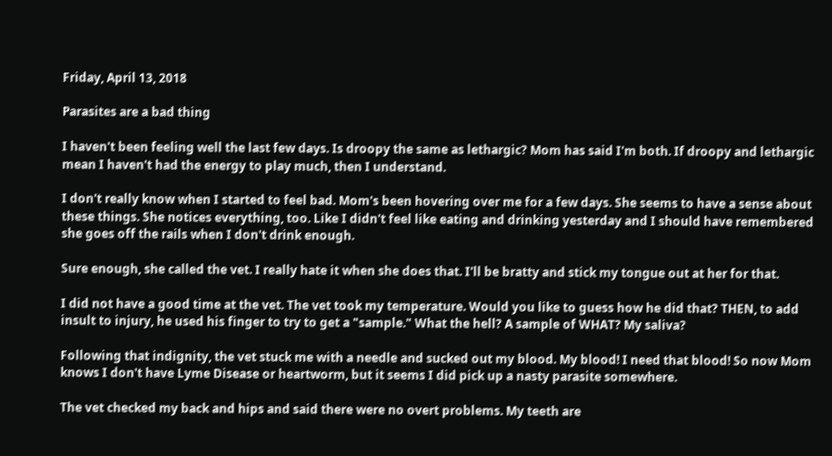Friday, April 13, 2018

Parasites are a bad thing

I haven't been feeling well the last few days. Is droopy the same as lethargic? Mom has said I'm both. If droopy and lethargic mean I haven't had the energy to play much, then I understand.

I don't really know when I started to feel bad. Mom's been hovering over me for a few days. She seems to have a sense about these things. She notices everything, too. Like I didn't feel like eating and drinking yesterday and I should have remembered she goes off the rails when I don't drink enough.

Sure enough, she called the vet. I really hate it when she does that. I'll be bratty and stick my tongue out at her for that.

I did not have a good time at the vet. The vet took my temperature. Would you like to guess how he did that? THEN, to add insult to injury, he used his finger to try to get a "sample." What the hell? A sample of WHAT? My saliva?

Following that indignity, the vet stuck me with a needle and sucked out my blood. My blood! I need that blood! So now Mom knows I don't have Lyme Disease or heartworm, but it seems I did pick up a nasty parasite somewhere.

The vet checked my back and hips and said there were no overt problems. My teeth are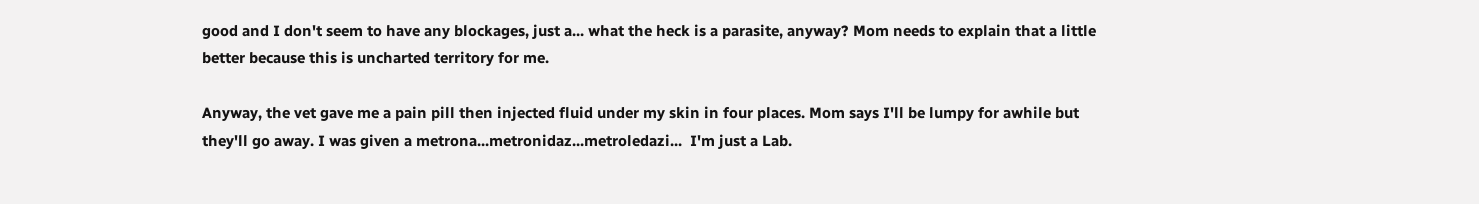good and I don't seem to have any blockages, just a... what the heck is a parasite, anyway? Mom needs to explain that a little better because this is uncharted territory for me.

Anyway, the vet gave me a pain pill then injected fluid under my skin in four places. Mom says I'll be lumpy for awhile but they'll go away. I was given a metrona...metronidaz...metroledazi...  I'm just a Lab.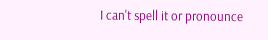I can't spell it or pronounce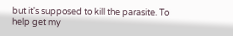but it's supposed to kill the parasite. To help get my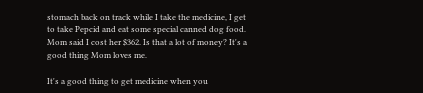stomach back on track while I take the medicine, I get to take Pepcid and eat some special canned dog food. Mom said I cost her $362. Is that a lot of money? It's a good thing Mom loves me.

It's a good thing to get medicine when you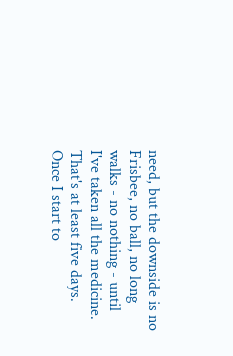need, but the downside is no Frisbee, no ball, no long walks - no nothing - until I've taken all the medicine. That's at least five days. Once I start to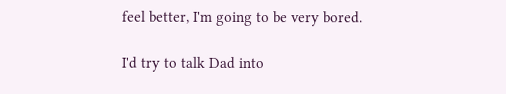feel better, I'm going to be very bored.

I'd try to talk Dad into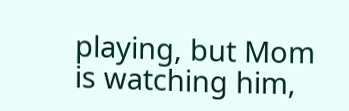playing, but Mom is watching him,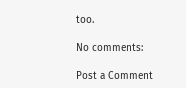too.

No comments:

Post a Comment